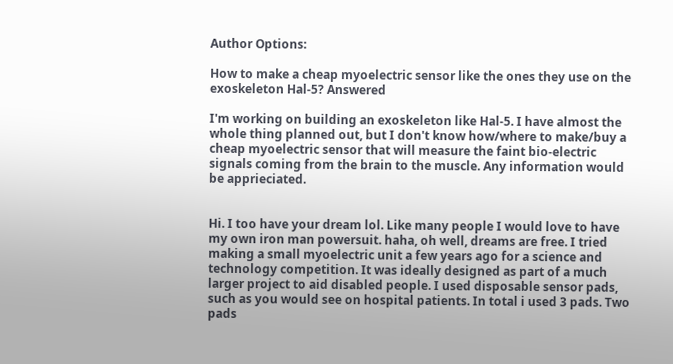Author Options:

How to make a cheap myoelectric sensor like the ones they use on the exoskeleton Hal-5? Answered

I'm working on building an exoskeleton like Hal-5. I have almost the whole thing planned out, but I don't know how/where to make/buy a cheap myoelectric sensor that will measure the faint bio-electric signals coming from the brain to the muscle. Any information would be apprieciated.


Hi. I too have your dream lol. Like many people I would love to have my own iron man powersuit. haha, oh well, dreams are free. I tried making a small myoelectric unit a few years ago for a science and technology competition. It was ideally designed as part of a much larger project to aid disabled people. I used disposable sensor pads, such as you would see on hospital patients. In total i used 3 pads. Two pads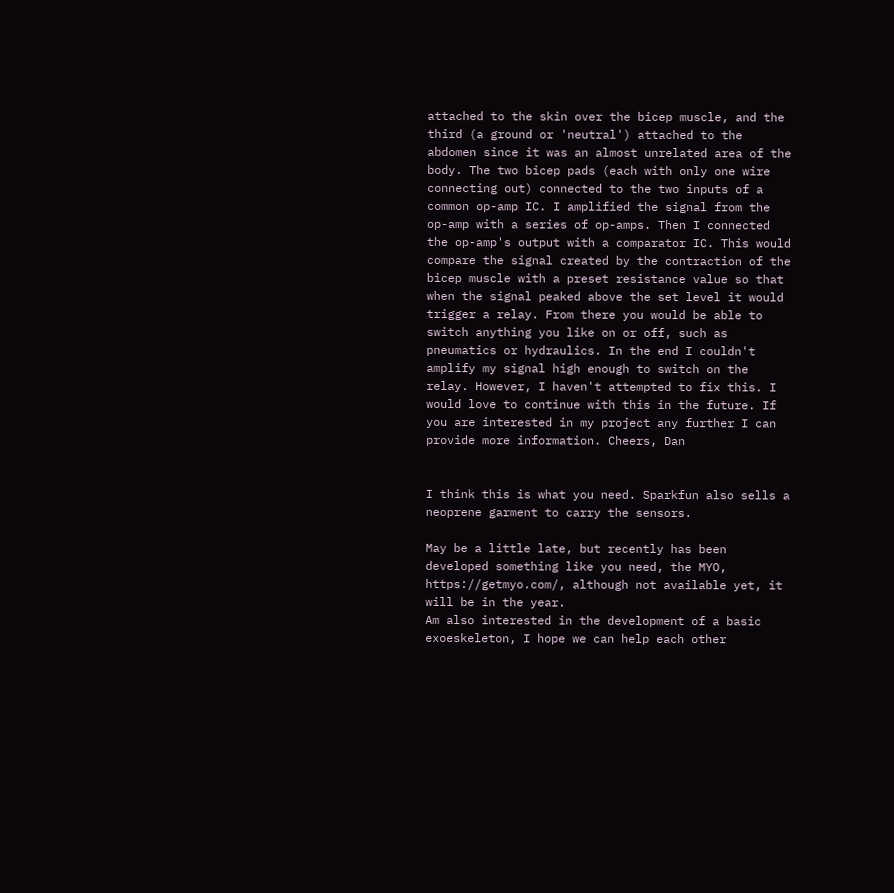attached to the skin over the bicep muscle, and the third (a ground or 'neutral') attached to the abdomen since it was an almost unrelated area of the body. The two bicep pads (each with only one wire connecting out) connected to the two inputs of a common op-amp IC. I amplified the signal from the op-amp with a series of op-amps. Then I connected the op-amp's output with a comparator IC. This would compare the signal created by the contraction of the bicep muscle with a preset resistance value so that when the signal peaked above the set level it would trigger a relay. From there you would be able to switch anything you like on or off, such as pneumatics or hydraulics. In the end I couldn't amplify my signal high enough to switch on the relay. However, I haven't attempted to fix this. I would love to continue with this in the future. If you are interested in my project any further I can provide more information. Cheers, Dan


I think this is what you need. Sparkfun also sells a neoprene garment to carry the sensors.

May be a little late, but recently has been developed something like you need, the MYO, https://getmyo.com/, although not available yet, it will be in the year.
Am also interested in the development of a basic exoeskeleton, I hope we can help each other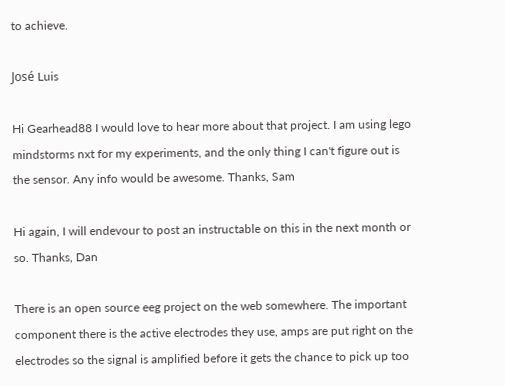to achieve.

José Luis

Hi Gearhead88 I would love to hear more about that project. I am using lego mindstorms nxt for my experiments, and the only thing I can't figure out is the sensor. Any info would be awesome. Thanks, Sam

Hi again, I will endevour to post an instructable on this in the next month or so. Thanks, Dan

There is an open source eeg project on the web somewhere. The important component there is the active electrodes they use, amps are put right on the electrodes so the signal is amplified before it gets the chance to pick up too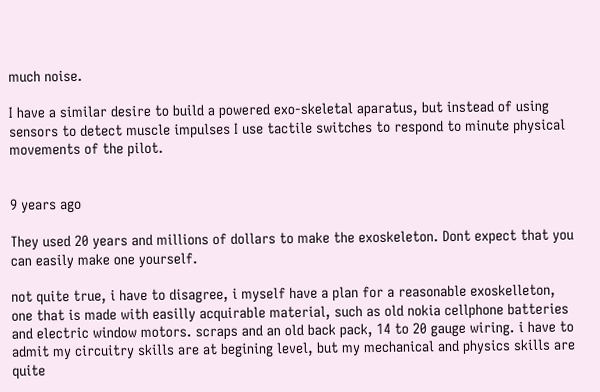much noise.

I have a similar desire to build a powered exo-skeletal aparatus, but instead of using sensors to detect muscle impulses I use tactile switches to respond to minute physical movements of the pilot.


9 years ago

They used 20 years and millions of dollars to make the exoskeleton. Dont expect that you can easily make one yourself.

not quite true, i have to disagree, i myself have a plan for a reasonable exoskelleton, one that is made with easilly acquirable material, such as old nokia cellphone batteries and electric window motors. scraps and an old back pack, 14 to 20 gauge wiring. i have to admit my circuitry skills are at begining level, but my mechanical and physics skills are quite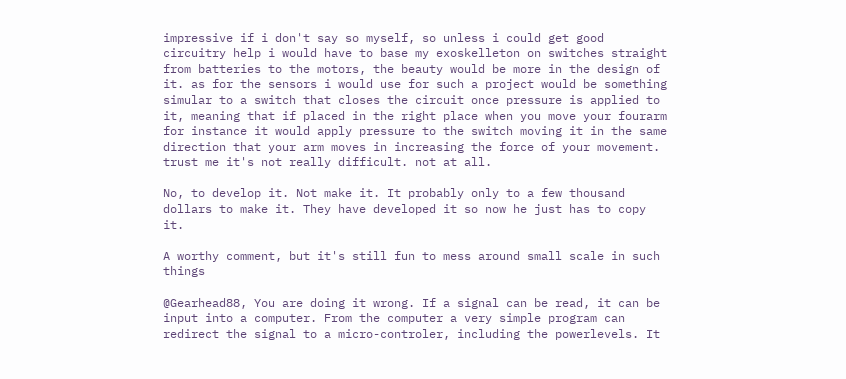impressive if i don't say so myself, so unless i could get good circuitry help i would have to base my exoskelleton on switches straight from batteries to the motors, the beauty would be more in the design of it. as for the sensors i would use for such a project would be something simular to a switch that closes the circuit once pressure is applied to it, meaning that if placed in the right place when you move your fourarm for instance it would apply pressure to the switch moving it in the same direction that your arm moves in increasing the force of your movement. trust me it's not really difficult. not at all.

No, to develop it. Not make it. It probably only to a few thousand dollars to make it. They have developed it so now he just has to copy it.

A worthy comment, but it's still fun to mess around small scale in such things

@Gearhead88, You are doing it wrong. If a signal can be read, it can be input into a computer. From the computer a very simple program can redirect the signal to a micro-controler, including the powerlevels. It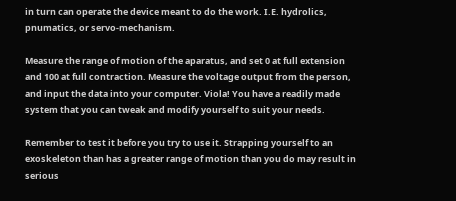in turn can operate the device meant to do the work. I.E. hydrolics, pnumatics, or servo-mechanism.

Measure the range of motion of the aparatus, and set 0 at full extension and 100 at full contraction. Measure the voltage output from the person, and input the data into your computer. Viola! You have a readily made system that you can tweak and modify yourself to suit your needs.

Remember to test it before you try to use it. Strapping yourself to an exoskeleton than has a greater range of motion than you do may result in serious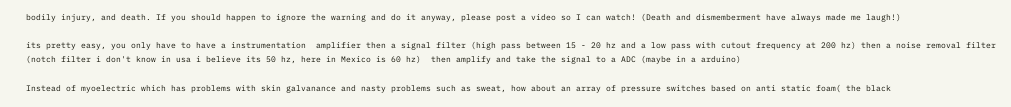bodily injury, and death. If you should happen to ignore the warning and do it anyway, please post a video so I can watch! (Death and dismemberment have always made me laugh!)

its pretty easy, you only have to have a instrumentation  amplifier then a signal filter (high pass between 15 - 20 hz and a low pass with cutout frequency at 200 hz) then a noise removal filter (notch filter i don't know in usa i believe its 50 hz, here in Mexico is 60 hz)  then amplify and take the signal to a ADC (maybe in a arduino)

Instead of myoelectric which has problems with skin galvanance and nasty problems such as sweat, how about an array of pressure switches based on anti static foam( the black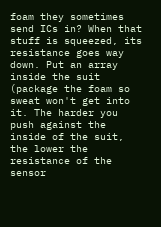foam they sometimes send ICs in? When that stuff is squeezed, its resistance goes way down. Put an array inside the suit (package the foam so sweat won't get into it. The harder you push against the inside of the suit, the lower the resistance of the sensor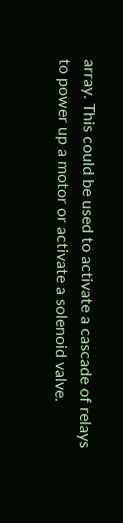array. This could be used to activate a cascade of relays to power up a motor or activate a solenoid valve.